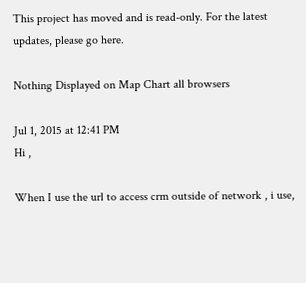This project has moved and is read-only. For the latest updates, please go here.

Nothing Displayed on Map Chart all browsers

Jul 1, 2015 at 12:41 PM
Hi ,

When I use the url to access crm outside of network , i use,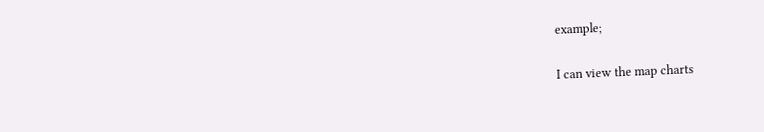example;

I can view the map charts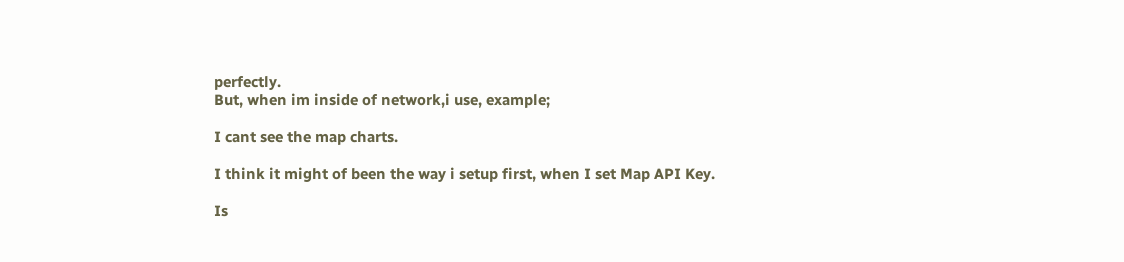perfectly.
But, when im inside of network,i use, example;

I cant see the map charts.

I think it might of been the way i setup first, when I set Map API Key.

Is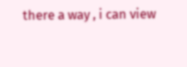there a way , i can view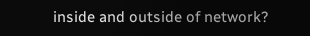inside and outside of network?